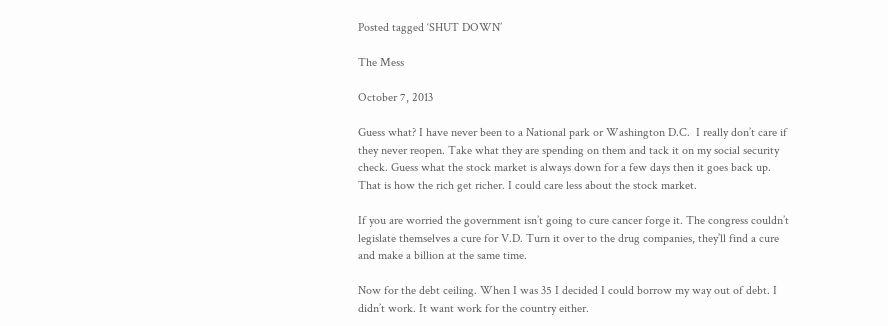Posted tagged ‘SHUT DOWN’

The Mess

October 7, 2013

Guess what? I have never been to a National park or Washington D.C.  I really don’t care if they never reopen. Take what they are spending on them and tack it on my social security check. Guess what the stock market is always down for a few days then it goes back up. That is how the rich get richer. I could care less about the stock market.

If you are worried the government isn’t going to cure cancer forge it. The congress couldn’t legislate themselves a cure for V.D. Turn it over to the drug companies, they’ll find a cure and make a billion at the same time.

Now for the debt ceiling. When I was 35 I decided I could borrow my way out of debt. I didn’t work. It want work for the country either.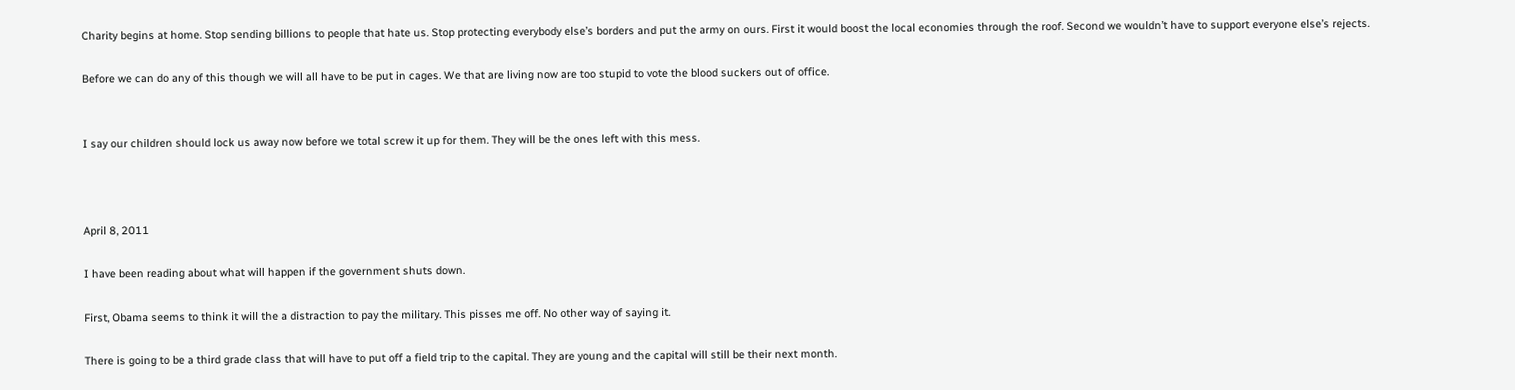Charity begins at home. Stop sending billions to people that hate us. Stop protecting everybody else’s borders and put the army on ours. First it would boost the local economies through the roof. Second we wouldn’t have to support everyone else’s rejects.

Before we can do any of this though we will all have to be put in cages. We that are living now are too stupid to vote the blood suckers out of office.


I say our children should lock us away now before we total screw it up for them. They will be the ones left with this mess.



April 8, 2011

I have been reading about what will happen if the government shuts down.

First, Obama seems to think it will the a distraction to pay the military. This pisses me off. No other way of saying it.

There is going to be a third grade class that will have to put off a field trip to the capital. They are young and the capital will still be their next month.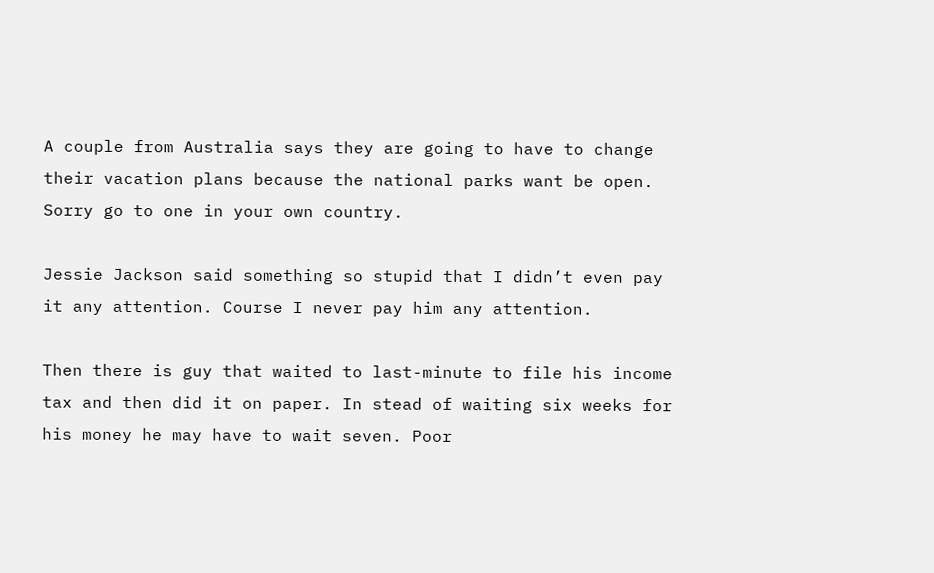A couple from Australia says they are going to have to change their vacation plans because the national parks want be open. Sorry go to one in your own country.

Jessie Jackson said something so stupid that I didn’t even pay it any attention. Course I never pay him any attention.

Then there is guy that waited to last-minute to file his income tax and then did it on paper. In stead of waiting six weeks for his money he may have to wait seven. Poor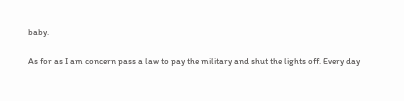baby.

As for as I am concern pass a law to pay the military and shut the lights off. Every day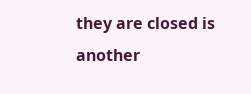they are closed is another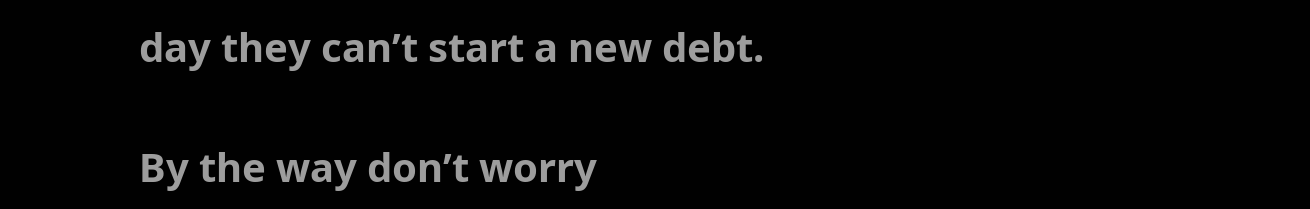day they can’t start a new debt.

By the way don’t worry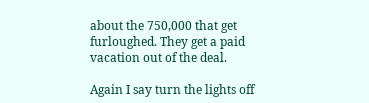about the 750,000 that get furloughed. They get a paid vacation out of the deal.

Again I say turn the lights off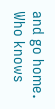and go home. Who knows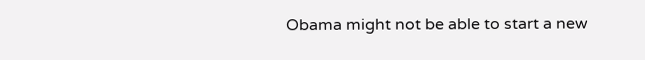Obama might not be able to start a new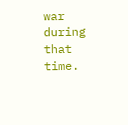war during that time.